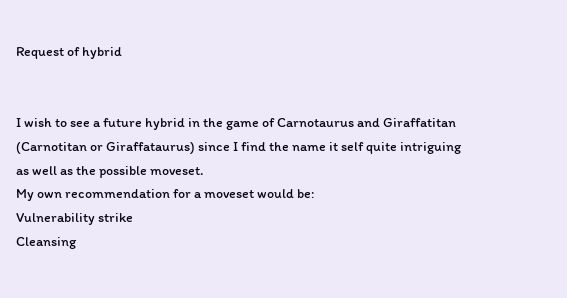Request of hybrid


I wish to see a future hybrid in the game of Carnotaurus and Giraffatitan (Carnotitan or Giraffataurus) since I find the name it self quite intriguing as well as the possible moveset.
My own recommendation for a moveset would be:
Vulnerability strike
Cleansing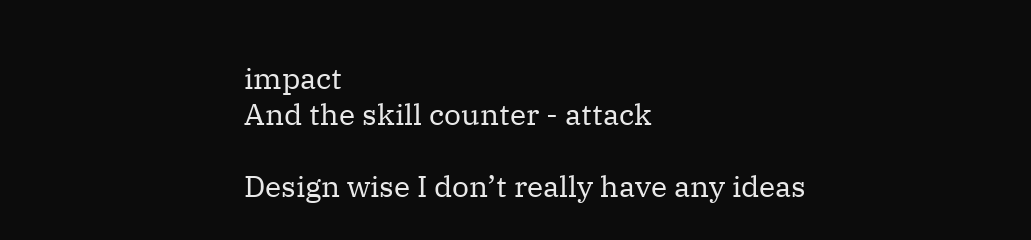impact
And the skill counter - attack

Design wise I don’t really have any ideas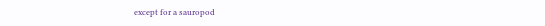except for a sauropod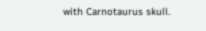with Carnotaurus skull.